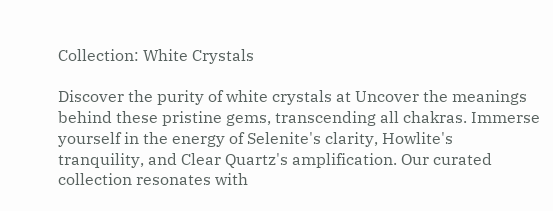Collection: White Crystals

Discover the purity of white crystals at Uncover the meanings behind these pristine gems, transcending all chakras. Immerse yourself in the energy of Selenite's clarity, Howlite's tranquility, and Clear Quartz's amplification. Our curated collection resonates with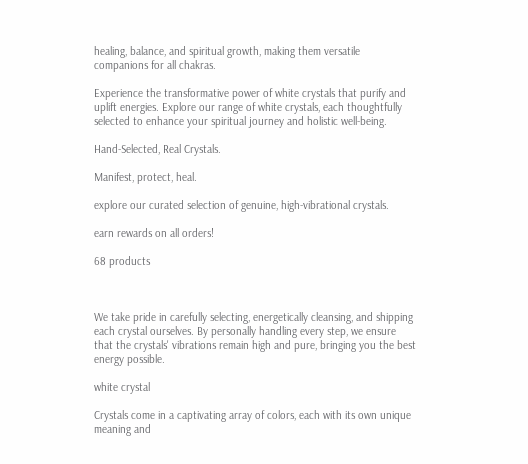healing, balance, and spiritual growth, making them versatile companions for all chakras.

Experience the transformative power of white crystals that purify and uplift energies. Explore our range of white crystals, each thoughtfully selected to enhance your spiritual journey and holistic well-being.

Hand-Selected, Real Crystals.

Manifest, protect, heal.

explore our curated selection of genuine, high-vibrational crystals.

earn rewards on all orders!

68 products



We take pride in carefully selecting, energetically cleansing, and shipping each crystal ourselves. By personally handling every step, we ensure that the crystals' vibrations remain high and pure, bringing you the best energy possible.

white crystal

Crystals come in a captivating array of colors, each with its own unique meaning and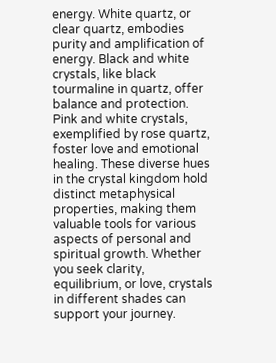energy. White quartz, or clear quartz, embodies purity and amplification of energy. Black and white crystals, like black tourmaline in quartz, offer balance and protection. Pink and white crystals, exemplified by rose quartz, foster love and emotional healing. These diverse hues in the crystal kingdom hold distinct metaphysical properties, making them valuable tools for various aspects of personal and spiritual growth. Whether you seek clarity, equilibrium, or love, crystals in different shades can support your journey.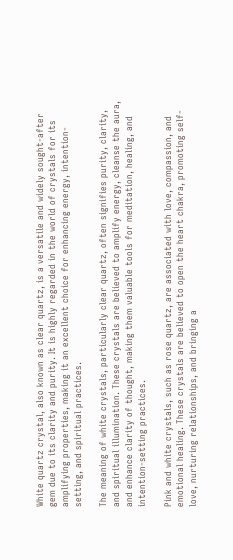White quartz crystal, also known as clear quartz, is a versatile and widely sought-after gem due to its clarity and purity. It is highly regarded in the world of crystals for its amplifying properties, making it an excellent choice for enhancing energy, intention-setting, and spiritual practices.

The meaning of white crystals, particularly clear quartz, often signifies purity, clarity, and spiritual illumination. These crystals are believed to amplify energy, cleanse the aura, and enhance clarity of thought, making them valuable tools for meditation, healing, and intention-setting practices.

Pink and white crystals, such as rose quartz, are associated with love, compassion, and emotional healing. These crystals are believed to open the heart chakra, promoting self-love, nurturing relationships, and bringing a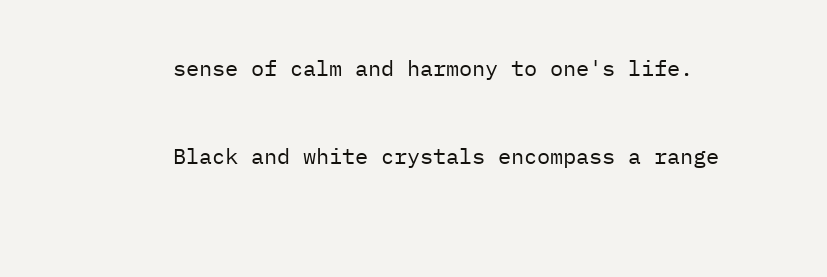sense of calm and harmony to one's life.

Black and white crystals encompass a range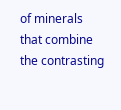of minerals that combine the contrasting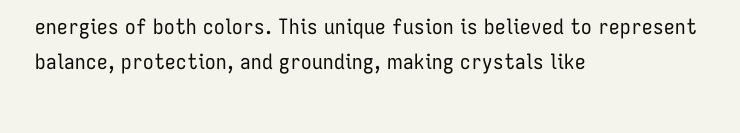energies of both colors. This unique fusion is believed to represent balance, protection, and grounding, making crystals like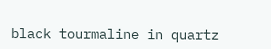black tourmaline in quartz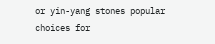or yin-yang stones popular choices for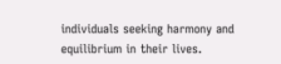individuals seeking harmony and equilibrium in their lives.